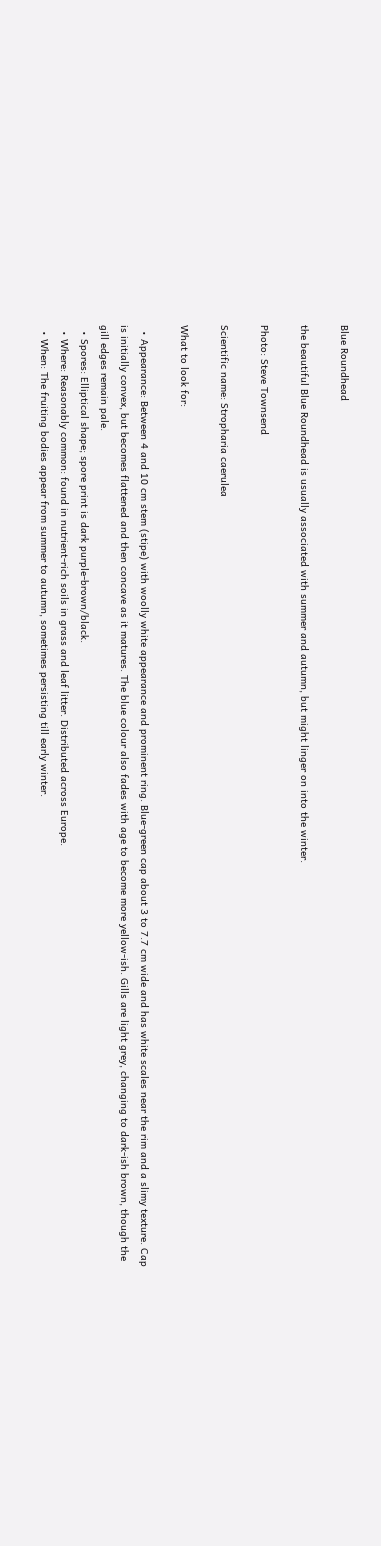Blue Roundhead

the beautiful Blue Roundhead is usually associated with summer and autumn, but might linger on into the winter.

Photo: Steve Townsend

Scientific name: Stropharia caerulea

What to look for:

  • Appearance: Between 4 and 10 cm stem (stipe) with woolly white appearance and prominent ring. Blue-green cap about 3 to 7.7 cm wide and has white scales near the rim and a slimy texture. Cap is initially convex, but becomes flattened and then concave as it matures. The blue colour also fades with age to become more yellow-ish. Gills are light grey, changing to dark-ish brown, though the gill edges remain pale.
  • Spores: Elliptical shape; spore print is dark purple-brown/black.
  • Where: Reasonably common: found in nutrient-rich soils in grass and leaf litter. Distributed across Europe.
  • When: The fruiting bodies appear from summer to autumn, sometimes persisting till early winter.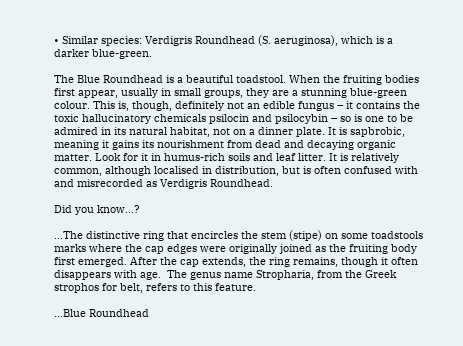• Similar species: Verdigris Roundhead (S. aeruginosa), which is a darker blue-green.

The Blue Roundhead is a beautiful toadstool. When the fruiting bodies first appear, usually in small groups, they are a stunning blue-green colour. This is, though, definitely not an edible fungus – it contains the toxic hallucinatory chemicals psilocin and psilocybin – so is one to be admired in its natural habitat, not on a dinner plate. It is sapbrobic, meaning it gains its nourishment from dead and decaying organic matter. Look for it in humus-rich soils and leaf litter. It is relatively common, although localised in distribution, but is often confused with and misrecorded as Verdigris Roundhead.

Did you know…?

…The distinctive ring that encircles the stem (stipe) on some toadstools marks where the cap edges were originally joined as the fruiting body first emerged. After the cap extends, the ring remains, though it often disappears with age.  The genus name Stropharia, from the Greek strophos for belt, refers to this feature.

…Blue Roundhead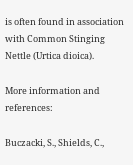is often found in association with Common Stinging Nettle (Urtica dioica).

More information and references:

Buczacki, S., Shields, C.,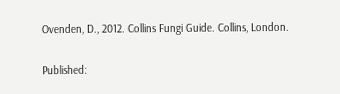Ovenden, D., 2012. Collins Fungi Guide. Collins, London.

Published: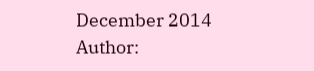December 2014
Author: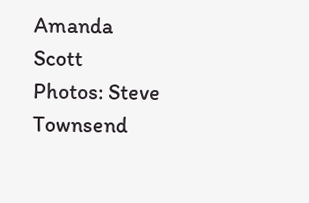Amanda Scott
Photos: Steve Townsend